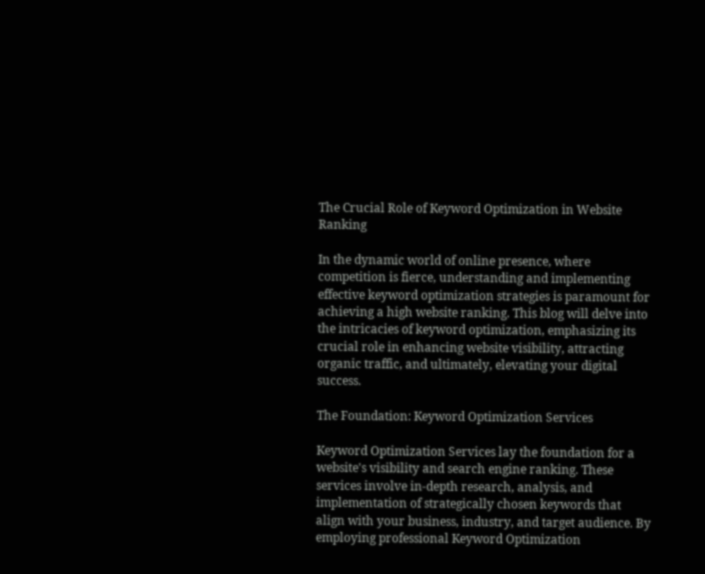The Crucial Role of Keyword Optimization in Website Ranking

In the dynamic world of online presence, where competition is fierce, understanding and implementing effective keyword optimization strategies is paramount for achieving a high website ranking. This blog will delve into the intricacies of keyword optimization, emphasizing its crucial role in enhancing website visibility, attracting organic traffic, and ultimately, elevating your digital success.

The Foundation: Keyword Optimization Services

Keyword Optimization Services lay the foundation for a website's visibility and search engine ranking. These services involve in-depth research, analysis, and implementation of strategically chosen keywords that align with your business, industry, and target audience. By employing professional Keyword Optimization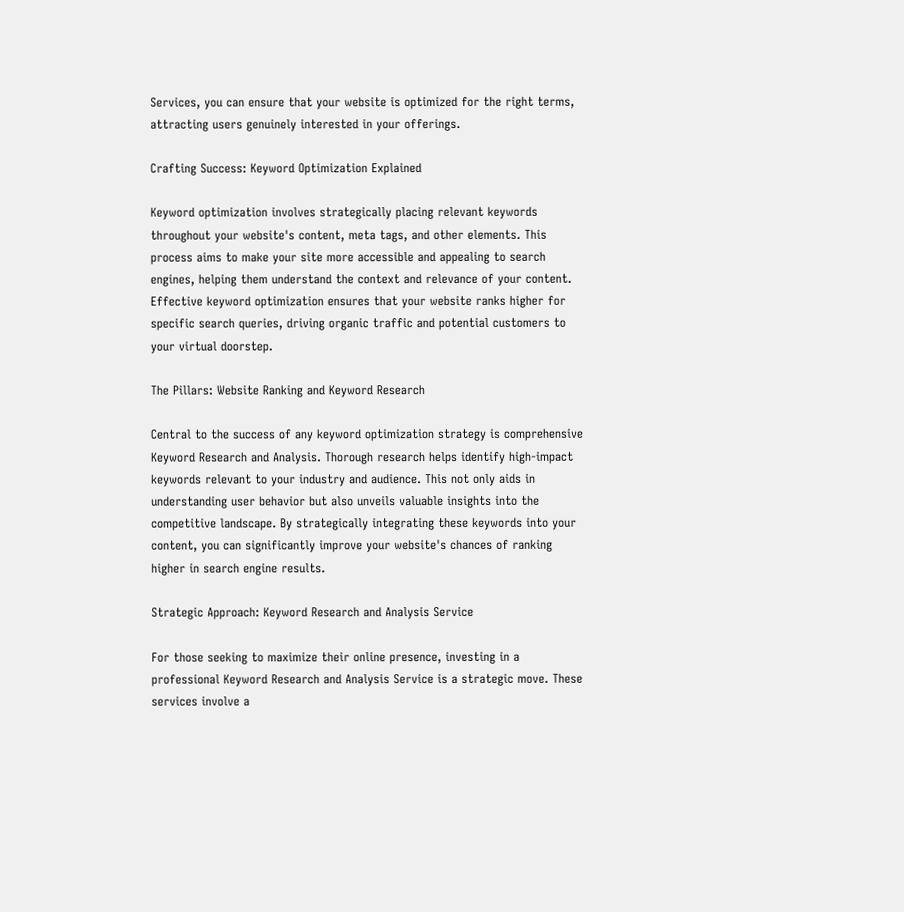Services, you can ensure that your website is optimized for the right terms, attracting users genuinely interested in your offerings.

Crafting Success: Keyword Optimization Explained

Keyword optimization involves strategically placing relevant keywords throughout your website's content, meta tags, and other elements. This process aims to make your site more accessible and appealing to search engines, helping them understand the context and relevance of your content. Effective keyword optimization ensures that your website ranks higher for specific search queries, driving organic traffic and potential customers to your virtual doorstep.

The Pillars: Website Ranking and Keyword Research

Central to the success of any keyword optimization strategy is comprehensive Keyword Research and Analysis. Thorough research helps identify high-impact keywords relevant to your industry and audience. This not only aids in understanding user behavior but also unveils valuable insights into the competitive landscape. By strategically integrating these keywords into your content, you can significantly improve your website's chances of ranking higher in search engine results.

Strategic Approach: Keyword Research and Analysis Service

For those seeking to maximize their online presence, investing in a professional Keyword Research and Analysis Service is a strategic move. These services involve a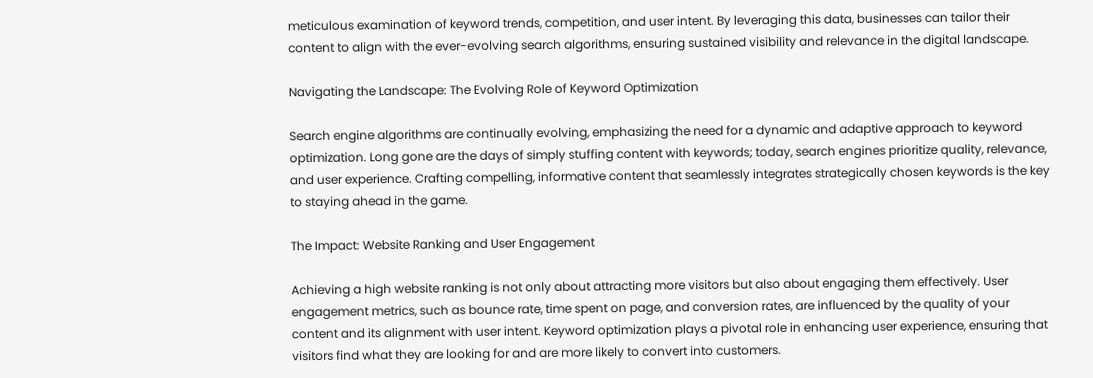meticulous examination of keyword trends, competition, and user intent. By leveraging this data, businesses can tailor their content to align with the ever-evolving search algorithms, ensuring sustained visibility and relevance in the digital landscape.

Navigating the Landscape: The Evolving Role of Keyword Optimization

Search engine algorithms are continually evolving, emphasizing the need for a dynamic and adaptive approach to keyword optimization. Long gone are the days of simply stuffing content with keywords; today, search engines prioritize quality, relevance, and user experience. Crafting compelling, informative content that seamlessly integrates strategically chosen keywords is the key to staying ahead in the game.

The Impact: Website Ranking and User Engagement

Achieving a high website ranking is not only about attracting more visitors but also about engaging them effectively. User engagement metrics, such as bounce rate, time spent on page, and conversion rates, are influenced by the quality of your content and its alignment with user intent. Keyword optimization plays a pivotal role in enhancing user experience, ensuring that visitors find what they are looking for and are more likely to convert into customers.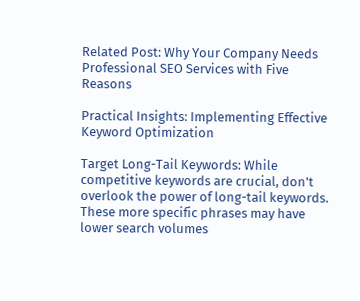Related Post: Why Your Company Needs Professional SEO Services with Five Reasons

Practical Insights: Implementing Effective Keyword Optimization

Target Long-Tail Keywords: While competitive keywords are crucial, don't overlook the power of long-tail keywords. These more specific phrases may have lower search volumes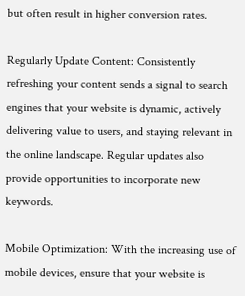but often result in higher conversion rates.

Regularly Update Content: Consistently refreshing your content sends a signal to search engines that your website is dynamic, actively delivering value to users, and staying relevant in the online landscape. Regular updates also provide opportunities to incorporate new keywords.

Mobile Optimization: With the increasing use of mobile devices, ensure that your website is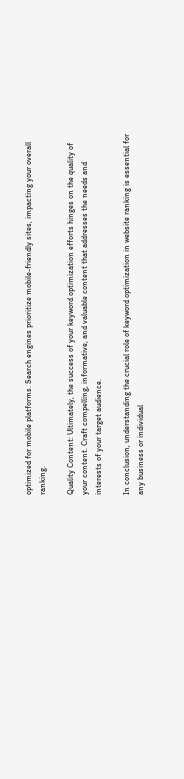optimized for mobile platforms. Search engines prioritize mobile-friendly sites, impacting your overall ranking.

Quality Content: Ultimately, the success of your keyword optimization efforts hinges on the quality of your content. Craft compelling, informative, and valuable content that addresses the needs and interests of your target audience.

In conclusion, understanding the crucial role of keyword optimization in website ranking is essential for any business or individual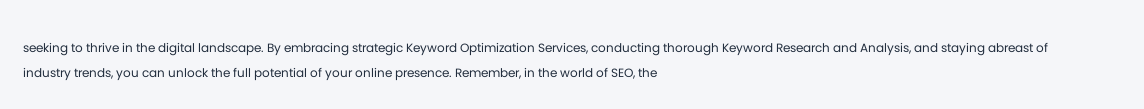seeking to thrive in the digital landscape. By embracing strategic Keyword Optimization Services, conducting thorough Keyword Research and Analysis, and staying abreast of industry trends, you can unlock the full potential of your online presence. Remember, in the world of SEO, the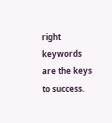right keywords are the keys to success.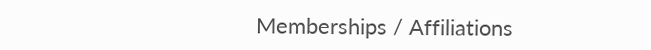Memberships / Affiliations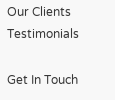Our Clients Testimonials

Get In Touch